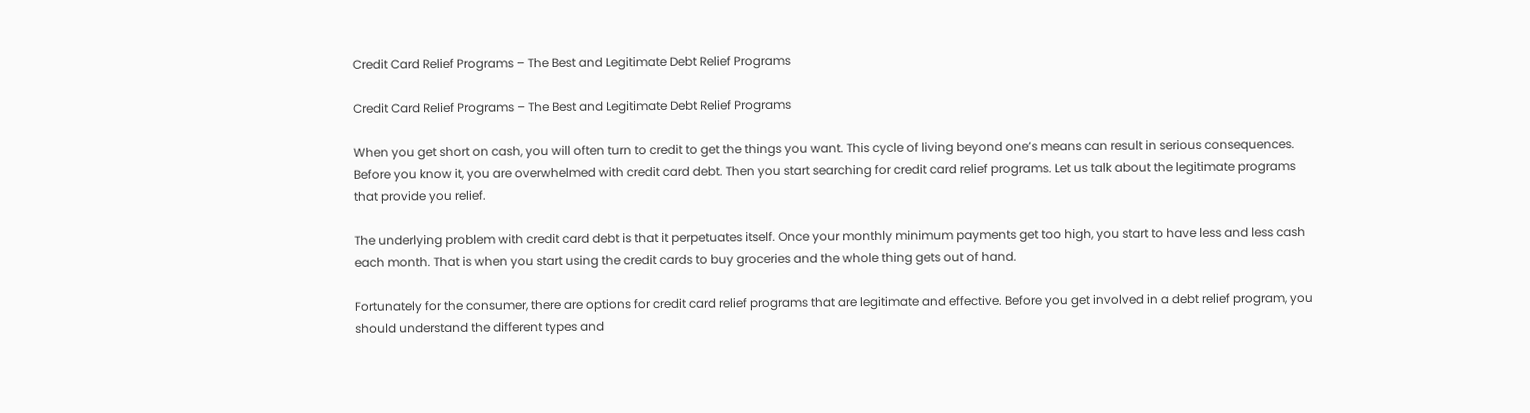Credit Card Relief Programs – The Best and Legitimate Debt Relief Programs

Credit Card Relief Programs – The Best and Legitimate Debt Relief Programs

When you get short on cash, you will often turn to credit to get the things you want. This cycle of living beyond one’s means can result in serious consequences. Before you know it, you are overwhelmed with credit card debt. Then you start searching for credit card relief programs. Let us talk about the legitimate programs that provide you relief.

The underlying problem with credit card debt is that it perpetuates itself. Once your monthly minimum payments get too high, you start to have less and less cash each month. That is when you start using the credit cards to buy groceries and the whole thing gets out of hand.

Fortunately for the consumer, there are options for credit card relief programs that are legitimate and effective. Before you get involved in a debt relief program, you should understand the different types and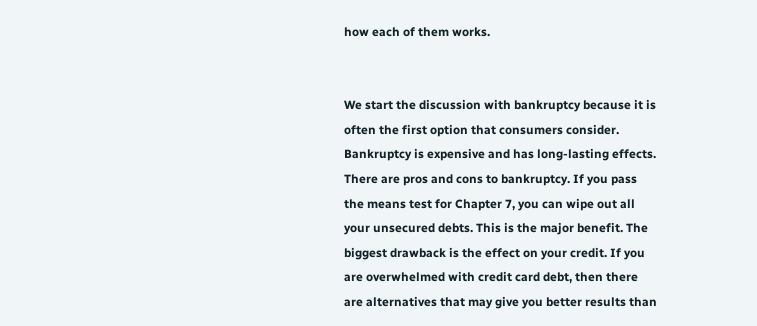how each of them works.


We start the discussion with bankruptcy because it is often the first option that consumers consider. Bankruptcy is expensive and has long-lasting effects. There are pros and cons to bankruptcy. If you pass the means test for Chapter 7, you can wipe out all your unsecured debts. This is the major benefit. The biggest drawback is the effect on your credit. If you are overwhelmed with credit card debt, then there are alternatives that may give you better results than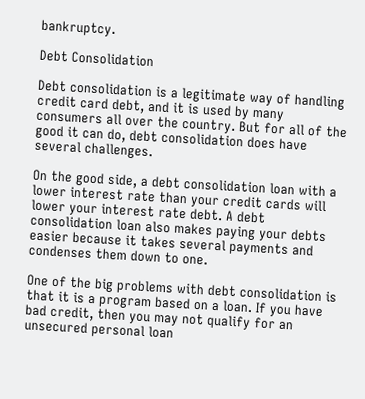bankruptcy.

Debt Consolidation

Debt consolidation is a legitimate way of handling credit card debt, and it is used by many consumers all over the country. But for all of the good it can do, debt consolidation does have several challenges.

On the good side, a debt consolidation loan with a lower interest rate than your credit cards will lower your interest rate debt. A debt consolidation loan also makes paying your debts easier because it takes several payments and condenses them down to one.

One of the big problems with debt consolidation is that it is a program based on a loan. If you have bad credit, then you may not qualify for an unsecured personal loan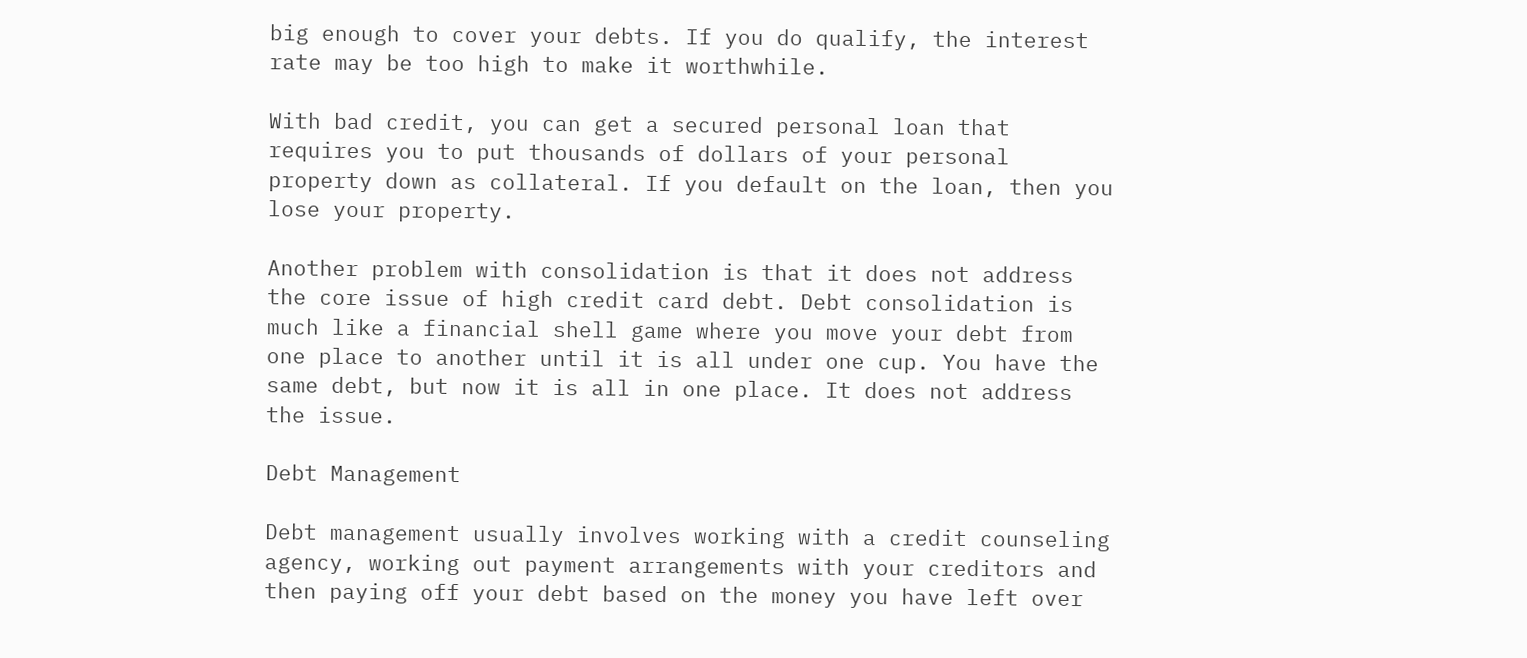big enough to cover your debts. If you do qualify, the interest rate may be too high to make it worthwhile.

With bad credit, you can get a secured personal loan that requires you to put thousands of dollars of your personal property down as collateral. If you default on the loan, then you lose your property.

Another problem with consolidation is that it does not address the core issue of high credit card debt. Debt consolidation is much like a financial shell game where you move your debt from one place to another until it is all under one cup. You have the same debt, but now it is all in one place. It does not address the issue.

Debt Management

Debt management usually involves working with a credit counseling agency, working out payment arrangements with your creditors and then paying off your debt based on the money you have left over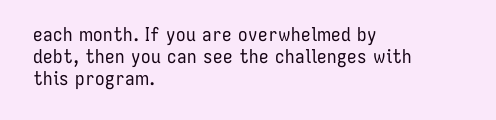each month. If you are overwhelmed by debt, then you can see the challenges with this program.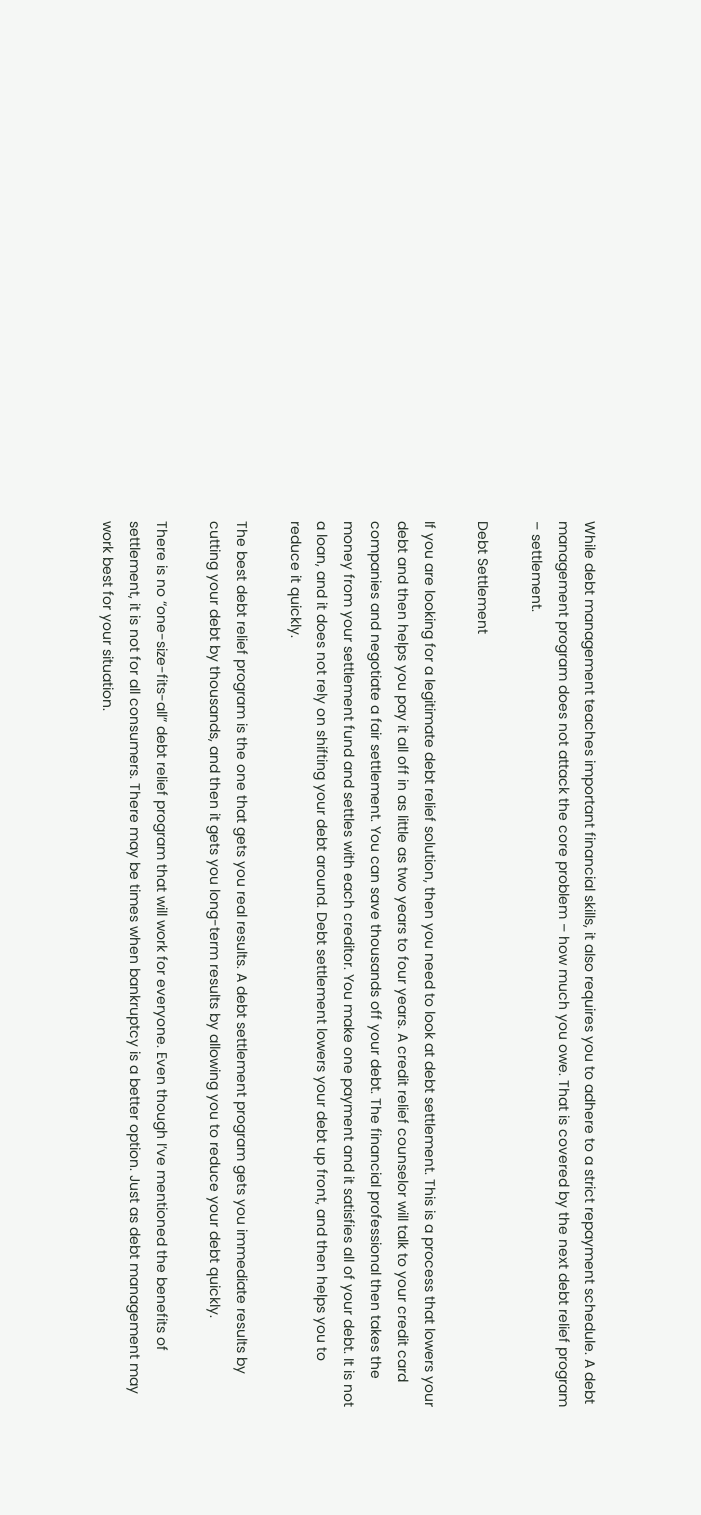While debt management teaches important financial skills, it also requires you to adhere to a strict repayment schedule. A debt management program does not attack the core problem – how much you owe. That is covered by the next debt relief program – settlement.

Debt Settlement

If you are looking for a legitimate debt relief solution, then you need to look at debt settlement. This is a process that lowers your debt and then helps you pay it all off in as little as two years to four years. A credit relief counselor will talk to your credit card companies and negotiate a fair settlement. You can save thousands off your debt. The financial professional then takes the money from your settlement fund and settles with each creditor. You make one payment and it satisfies all of your debt. It is not a loan, and it does not rely on shifting your debt around. Debt settlement lowers your debt up front, and then helps you to reduce it quickly.

The best debt relief program is the one that gets you real results. A debt settlement program gets you immediate results by cutting your debt by thousands, and then it gets you long-term results by allowing you to reduce your debt quickly.

There is no “one-size-fits-all” debt relief program that will work for everyone. Even though I’ve mentioned the benefits of settlement, it is not for all consumers. There may be times when bankruptcy is a better option. Just as debt management may work best for your situation.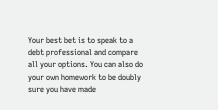Your best bet is to speak to a debt professional and compare all your options. You can also do your own homework to be doubly sure you have made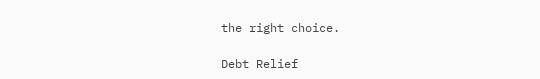the right choice.

Debt Relief